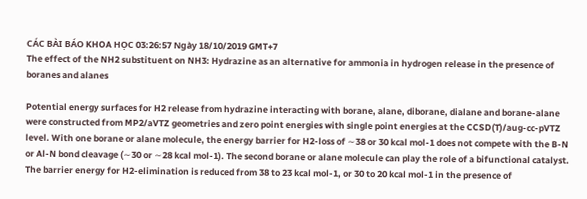CÁC BÀI BÁO KHOA HỌC 03:26:57 Ngày 18/10/2019 GMT+7
The effect of the NH2 substituent on NH3: Hydrazine as an alternative for ammonia in hydrogen release in the presence of boranes and alanes

Potential energy surfaces for H2 release from hydrazine interacting with borane, alane, diborane, dialane and borane-alane were constructed from MP2/aVTZ geometries and zero point energies with single point energies at the CCSD(T)/aug-cc-pVTZ level. With one borane or alane molecule, the energy barrier for H2-loss of ∼38 or 30 kcal mol-1 does not compete with the B-N or Al-N bond cleavage (∼30 or ∼28 kcal mol-1). The second borane or alane molecule can play the role of a bifunctional catalyst. The barrier energy for H2-elimination is reduced from 38 to 23 kcal mol-1, or 30 to 20 kcal mol-1 in the presence of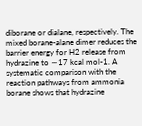diborane or dialane, respectively. The mixed borane-alane dimer reduces the barrier energy for H2 release from hydrazine to ∼17 kcal mol-1. A systematic comparison with the reaction pathways from ammonia borane shows that hydrazine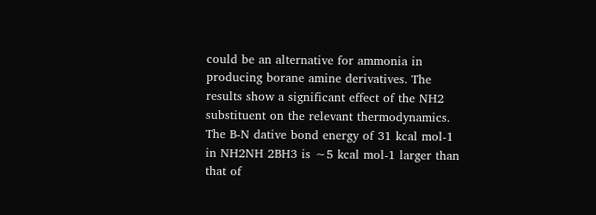could be an alternative for ammonia in producing borane amine derivatives. The results show a significant effect of the NH2 substituent on the relevant thermodynamics. The B-N dative bond energy of 31 kcal mol-1 in NH2NH 2BH3 is ∼5 kcal mol-1 larger than that of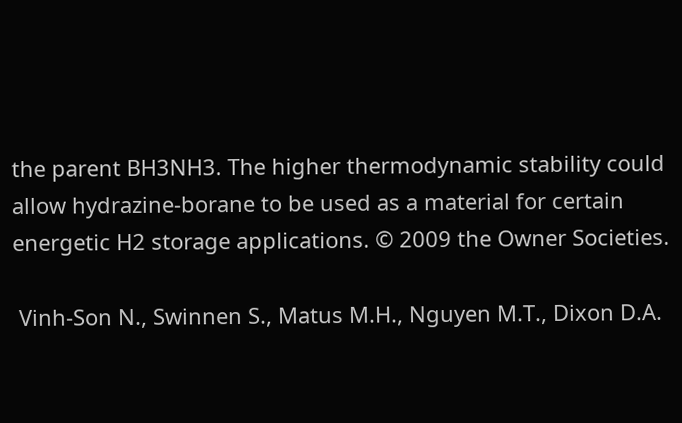the parent BH3NH3. The higher thermodynamic stability could allow hydrazine-borane to be used as a material for certain energetic H2 storage applications. © 2009 the Owner Societies.

 Vinh-Son N., Swinnen S., Matus M.H., Nguyen M.T., Dixon D.A.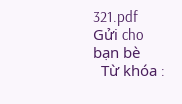321.pdf    Gửi cho bạn bè
  Từ khóa :